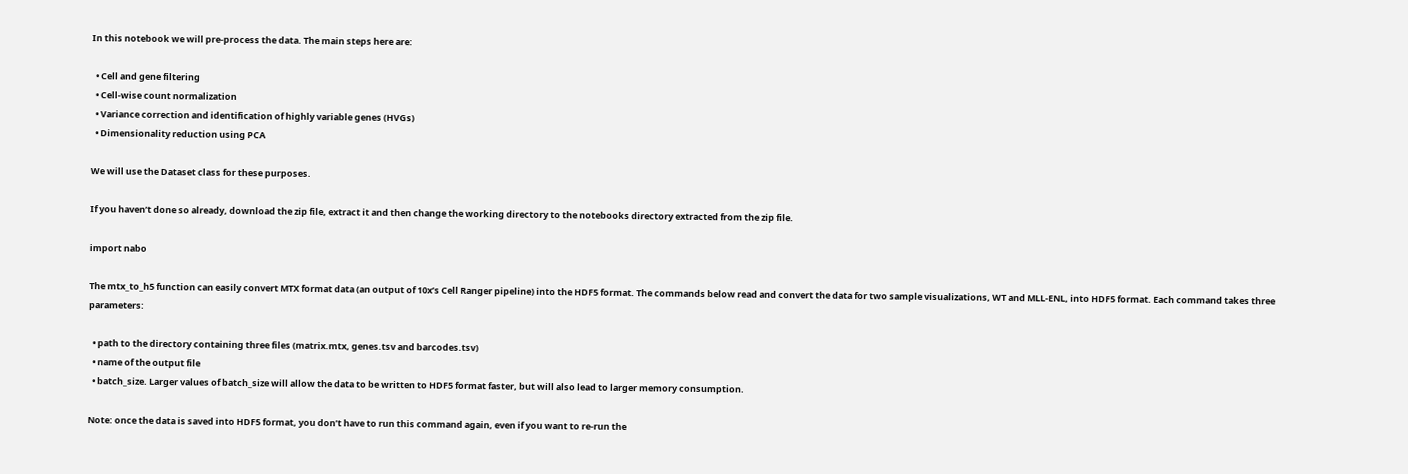In this notebook we will pre-process the data. The main steps here are:

  • Cell and gene filtering
  • Cell-wise count normalization
  • Variance correction and identification of highly variable genes (HVGs)
  • Dimensionality reduction using PCA

We will use the Dataset class for these purposes.

If you haven’t done so already, download the zip file, extract it and then change the working directory to the notebooks directory extracted from the zip file.

import nabo

The mtx_to_h5 function can easily convert MTX format data (an output of 10x’s Cell Ranger pipeline) into the HDF5 format. The commands below read and convert the data for two sample visualizations, WT and MLL-ENL, into HDF5 format. Each command takes three parameters:

  • path to the directory containing three files (matrix.mtx, genes.tsv and barcodes.tsv)
  • name of the output file
  • batch_size. Larger values of batch_size will allow the data to be written to HDF5 format faster, but will also lead to larger memory consumption.

Note: once the data is saved into HDF5 format, you don’t have to run this command again, even if you want to re-run the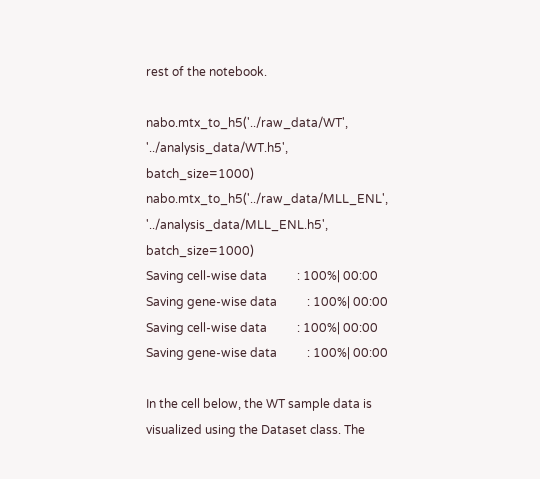rest of the notebook.

nabo.mtx_to_h5('../raw_data/WT', '../analysis_data/WT.h5', batch_size=1000)
nabo.mtx_to_h5('../raw_data/MLL_ENL', '../analysis_data/MLL_ENL.h5', batch_size=1000)
Saving cell-wise data          : 100%| 00:00
Saving gene-wise data          : 100%| 00:00
Saving cell-wise data          : 100%| 00:00
Saving gene-wise data          : 100%| 00:00

In the cell below, the WT sample data is visualized using the Dataset class. The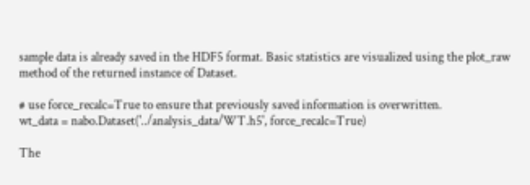sample data is already saved in the HDF5 format. Basic statistics are visualized using the plot_raw method of the returned instance of Dataset.

# use force_recalc=True to ensure that previously saved information is overwritten.
wt_data = nabo.Dataset('../analysis_data/WT.h5', force_recalc=True)

The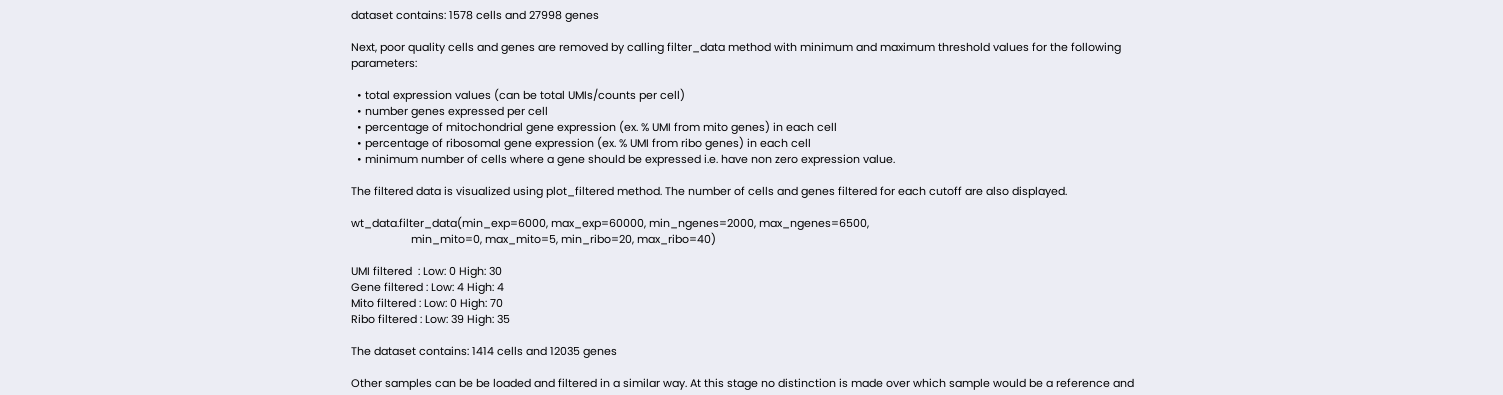dataset contains: 1578 cells and 27998 genes

Next, poor quality cells and genes are removed by calling filter_data method with minimum and maximum threshold values for the following parameters:

  • total expression values (can be total UMIs/counts per cell)
  • number genes expressed per cell
  • percentage of mitochondrial gene expression (ex. % UMI from mito genes) in each cell
  • percentage of ribosomal gene expression (ex. % UMI from ribo genes) in each cell
  • minimum number of cells where a gene should be expressed i.e. have non zero expression value.

The filtered data is visualized using plot_filtered method. The number of cells and genes filtered for each cutoff are also displayed.

wt_data.filter_data(min_exp=6000, max_exp=60000, min_ngenes=2000, max_ngenes=6500,
                    min_mito=0, max_mito=5, min_ribo=20, max_ribo=40)

UMI filtered  : Low: 0 High: 30
Gene filtered : Low: 4 High: 4
Mito filtered : Low: 0 High: 70
Ribo filtered : Low: 39 High: 35

The dataset contains: 1414 cells and 12035 genes

Other samples can be be loaded and filtered in a similar way. At this stage no distinction is made over which sample would be a reference and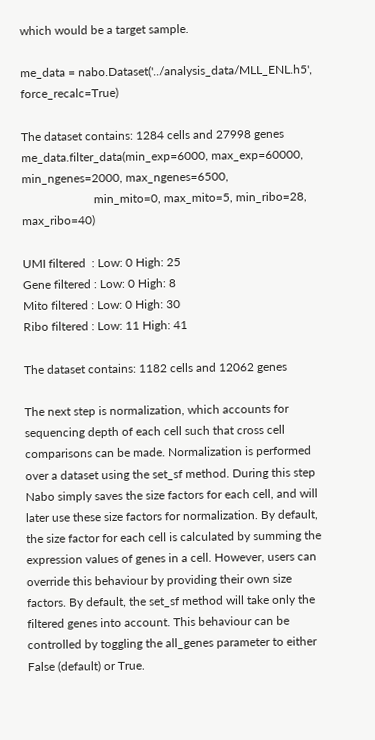which would be a target sample.

me_data = nabo.Dataset('../analysis_data/MLL_ENL.h5', force_recalc=True)

The dataset contains: 1284 cells and 27998 genes
me_data.filter_data(min_exp=6000, max_exp=60000, min_ngenes=2000, max_ngenes=6500,
                        min_mito=0, max_mito=5, min_ribo=28, max_ribo=40)

UMI filtered  : Low: 0 High: 25
Gene filtered : Low: 0 High: 8
Mito filtered : Low: 0 High: 30
Ribo filtered : Low: 11 High: 41

The dataset contains: 1182 cells and 12062 genes

The next step is normalization, which accounts for sequencing depth of each cell such that cross cell comparisons can be made. Normalization is performed over a dataset using the set_sf method. During this step Nabo simply saves the size factors for each cell, and will later use these size factors for normalization. By default, the size factor for each cell is calculated by summing the expression values of genes in a cell. However, users can override this behaviour by providing their own size factors. By default, the set_sf method will take only the filtered genes into account. This behaviour can be controlled by toggling the all_genes parameter to either False (default) or True.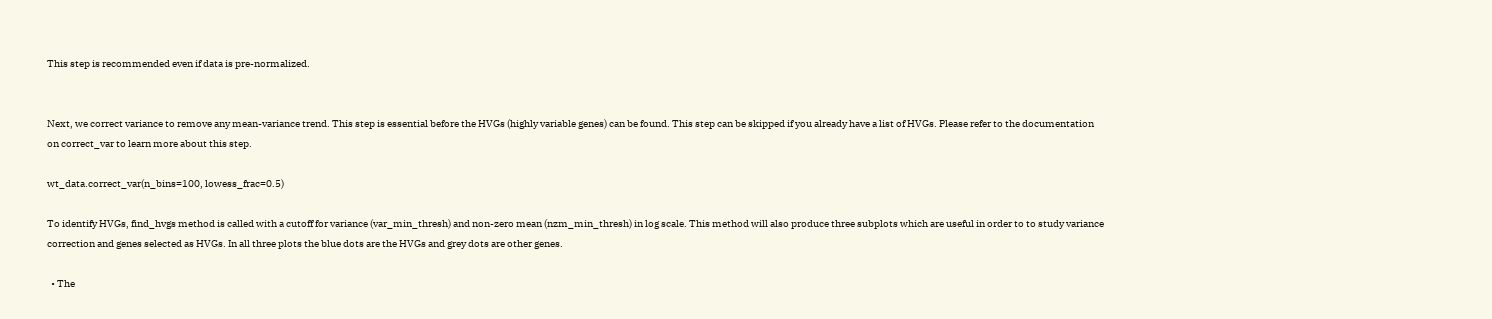This step is recommended even if data is pre-normalized.


Next, we correct variance to remove any mean-variance trend. This step is essential before the HVGs (highly variable genes) can be found. This step can be skipped if you already have a list of HVGs. Please refer to the documentation on correct_var to learn more about this step.

wt_data.correct_var(n_bins=100, lowess_frac=0.5)

To identify HVGs, find_hvgs method is called with a cutoff for variance (var_min_thresh) and non-zero mean (nzm_min_thresh) in log scale. This method will also produce three subplots which are useful in order to to study variance correction and genes selected as HVGs. In all three plots the blue dots are the HVGs and grey dots are other genes.

  • The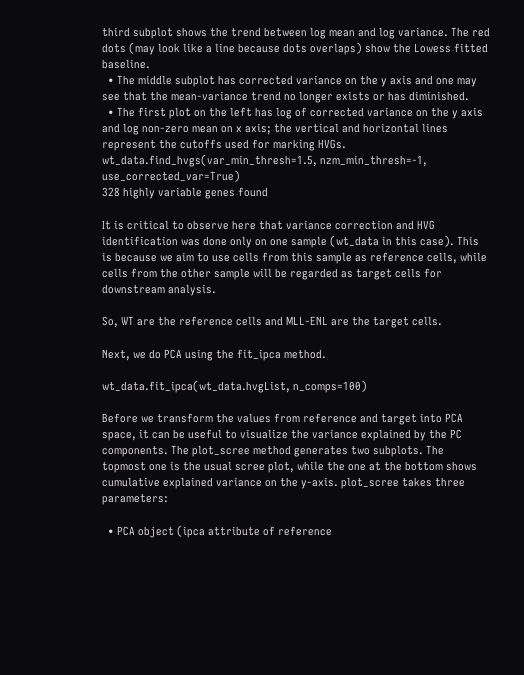third subplot shows the trend between log mean and log variance. The red dots (may look like a line because dots overlaps) show the Lowess fitted baseline.
  • The middle subplot has corrected variance on the y axis and one may see that the mean-variance trend no longer exists or has diminished.
  • The first plot on the left has log of corrected variance on the y axis and log non-zero mean on x axis; the vertical and horizontal lines represent the cutoffs used for marking HVGs.
wt_data.find_hvgs(var_min_thresh=1.5, nzm_min_thresh=-1, use_corrected_var=True)
328 highly variable genes found

It is critical to observe here that variance correction and HVG identification was done only on one sample (wt_data in this case). This is because we aim to use cells from this sample as reference cells, while cells from the other sample will be regarded as target cells for downstream analysis.

So, WT are the reference cells and MLL-ENL are the target cells.

Next, we do PCA using the fit_ipca method.

wt_data.fit_ipca(wt_data.hvgList, n_comps=100)

Before we transform the values from reference and target into PCA space, it can be useful to visualize the variance explained by the PC components. The plot_scree method generates two subplots. The topmost one is the usual scree plot, while the one at the bottom shows cumulative explained variance on the y-axis. plot_scree takes three parameters:

  • PCA object (ipca attribute of reference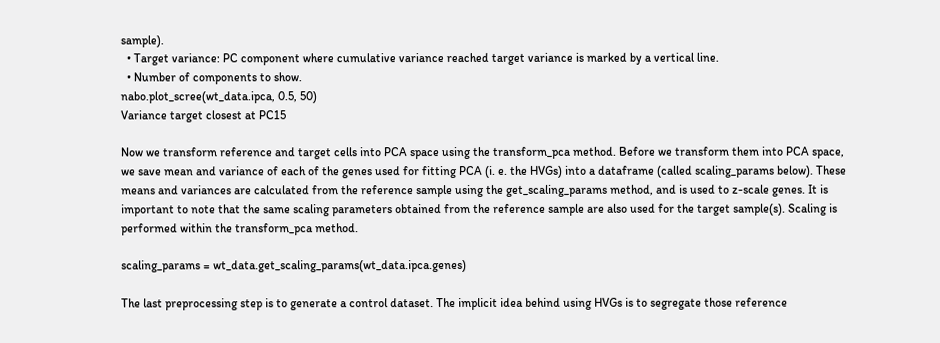sample).
  • Target variance: PC component where cumulative variance reached target variance is marked by a vertical line.
  • Number of components to show.
nabo.plot_scree(wt_data.ipca, 0.5, 50)
Variance target closest at PC15

Now we transform reference and target cells into PCA space using the transform_pca method. Before we transform them into PCA space, we save mean and variance of each of the genes used for fitting PCA (i. e. the HVGs) into a dataframe (called scaling_params below). These means and variances are calculated from the reference sample using the get_scaling_params method, and is used to z-scale genes. It is important to note that the same scaling parameters obtained from the reference sample are also used for the target sample(s). Scaling is performed within the transform_pca method.

scaling_params = wt_data.get_scaling_params(wt_data.ipca.genes)

The last preprocessing step is to generate a control dataset. The implicit idea behind using HVGs is to segregate those reference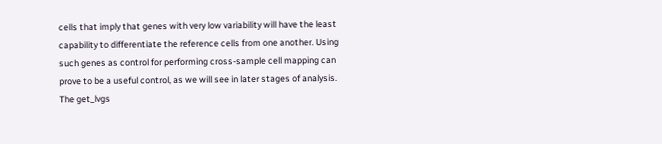cells that imply that genes with very low variability will have the least capability to differentiate the reference cells from one another. Using such genes as control for performing cross-sample cell mapping can prove to be a useful control, as we will see in later stages of analysis. The get_lvgs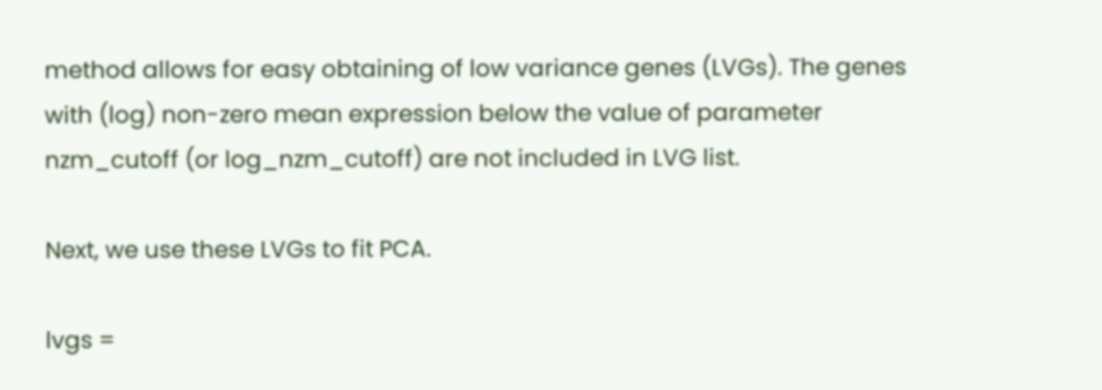method allows for easy obtaining of low variance genes (LVGs). The genes with (log) non-zero mean expression below the value of parameter nzm_cutoff (or log_nzm_cutoff) are not included in LVG list.

Next, we use these LVGs to fit PCA.

lvgs =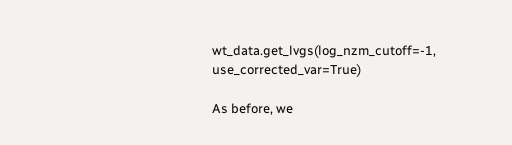wt_data.get_lvgs(log_nzm_cutoff=-1, use_corrected_var=True)

As before, we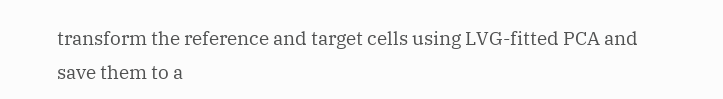transform the reference and target cells using LVG-fitted PCA and save them to a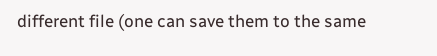different file (one can save them to the same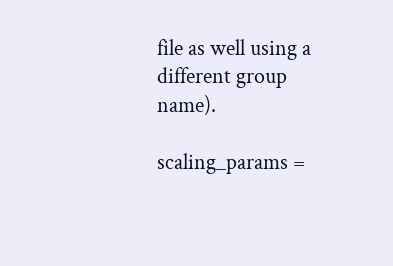file as well using a different group name).

scaling_params =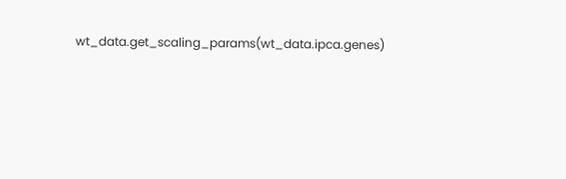wt_data.get_scaling_params(wt_data.ipca.genes)